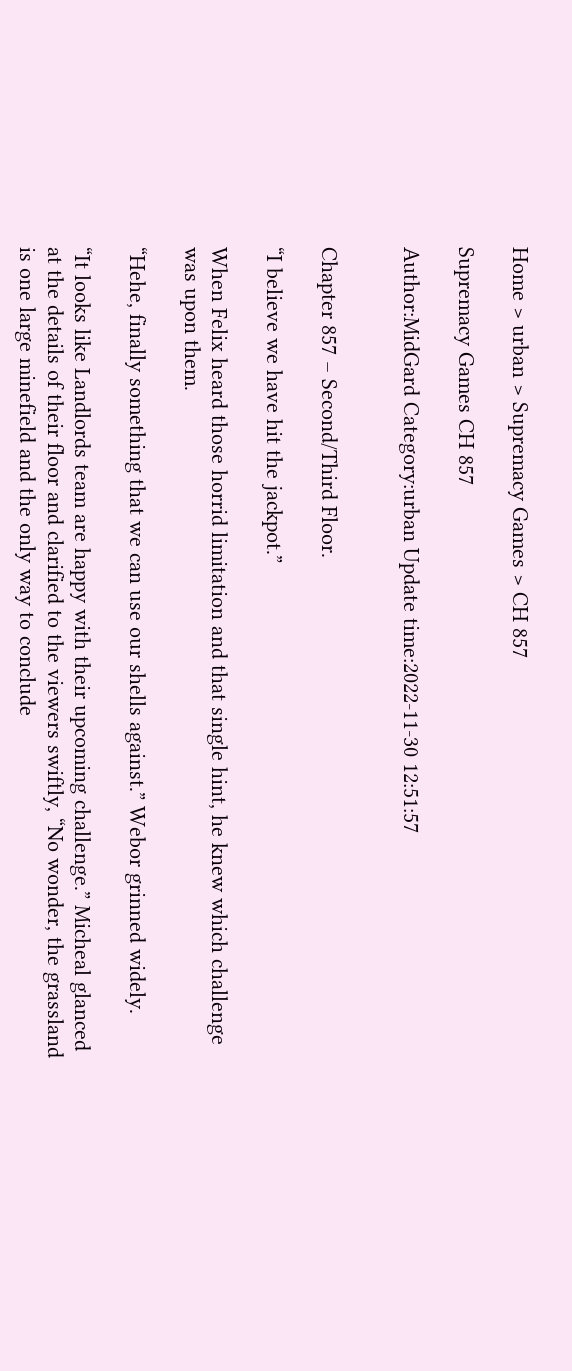Home > urban > Supremacy Games > CH 857

Supremacy Games CH 857

Author:MidGard Category:urban Update time:2022-11-30 12:51:57


Chapter 857 – Second/Third Floor.

“I believe we have hit the jackpot.”

When Felix heard those horrid limitation and that single hint, he knew which challenge was upon them.

“Hehe, finally something that we can use our shells against.” Webor grinned widely.

“It looks like Landlords team are happy with their upcoming challenge.” Micheal glanced at the details of their floor and clarified to the viewers swiftly, “No wonder, the grassland is one large minefield and the only way to conclude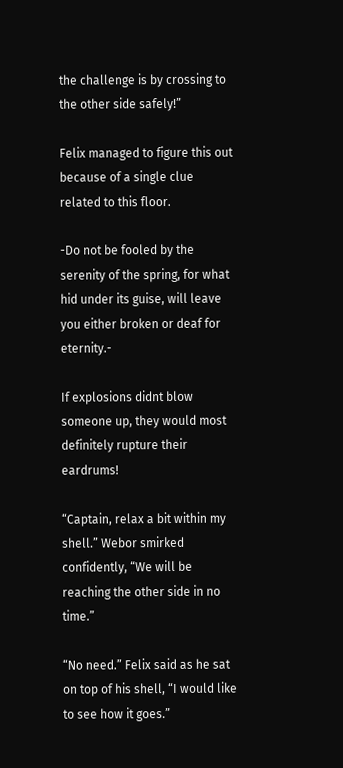the challenge is by crossing to the other side safely!”

Felix managed to figure this out because of a single clue related to this floor.

-Do not be fooled by the serenity of the spring, for what hid under its guise, will leave you either broken or deaf for eternity.-

If explosions didnt blow someone up, they would most definitely rupture their eardrums!

“Captain, relax a bit within my shell.” Webor smirked confidently, “We will be reaching the other side in no time.”

“No need.” Felix said as he sat on top of his shell, “I would like to see how it goes.”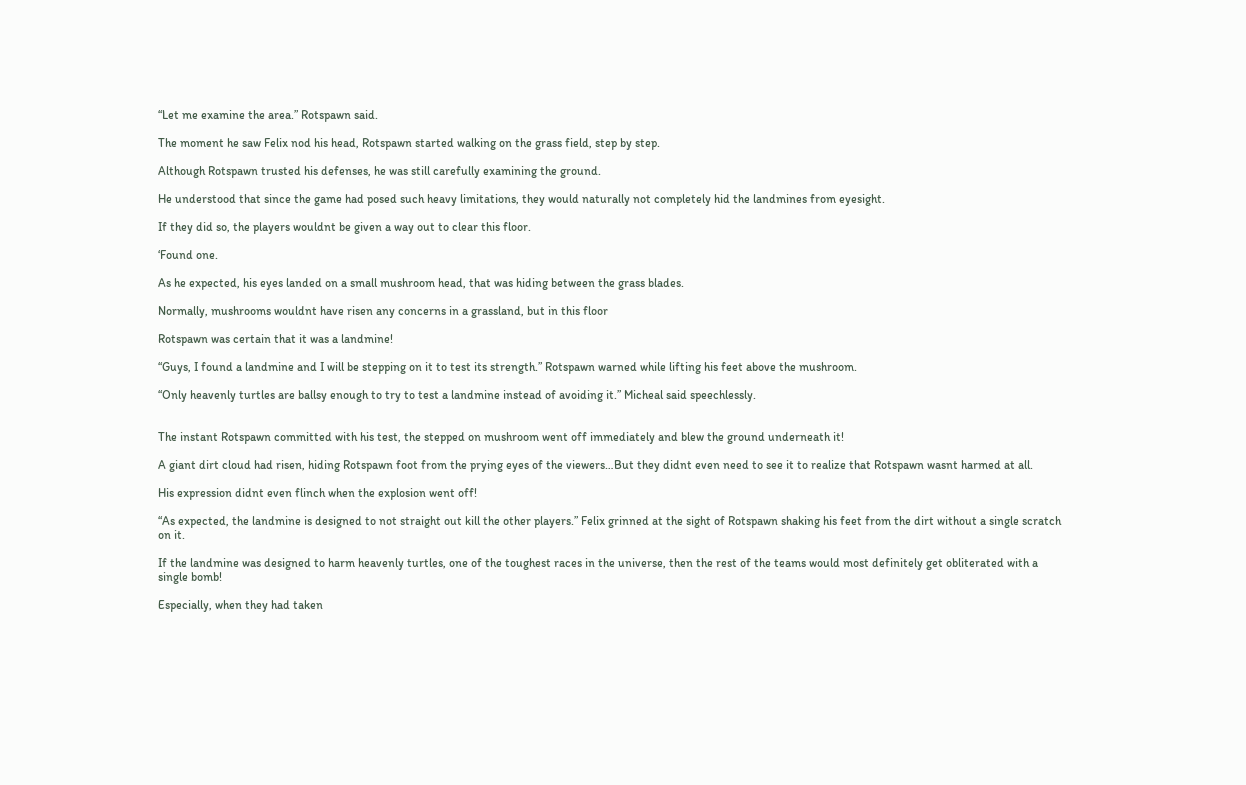“Let me examine the area.” Rotspawn said.

The moment he saw Felix nod his head, Rotspawn started walking on the grass field, step by step.

Although Rotspawn trusted his defenses, he was still carefully examining the ground.

He understood that since the game had posed such heavy limitations, they would naturally not completely hid the landmines from eyesight.

If they did so, the players wouldnt be given a way out to clear this floor.

‘Found one.

As he expected, his eyes landed on a small mushroom head, that was hiding between the grass blades.

Normally, mushrooms wouldnt have risen any concerns in a grassland, but in this floor

Rotspawn was certain that it was a landmine!

“Guys, I found a landmine and I will be stepping on it to test its strength.” Rotspawn warned while lifting his feet above the mushroom.

“Only heavenly turtles are ballsy enough to try to test a landmine instead of avoiding it.” Micheal said speechlessly.


The instant Rotspawn committed with his test, the stepped on mushroom went off immediately and blew the ground underneath it!

A giant dirt cloud had risen, hiding Rotspawn foot from the prying eyes of the viewers…But they didnt even need to see it to realize that Rotspawn wasnt harmed at all.

His expression didnt even flinch when the explosion went off!

“As expected, the landmine is designed to not straight out kill the other players.” Felix grinned at the sight of Rotspawn shaking his feet from the dirt without a single scratch on it.

If the landmine was designed to harm heavenly turtles, one of the toughest races in the universe, then the rest of the teams would most definitely get obliterated with a single bomb!

Especially, when they had taken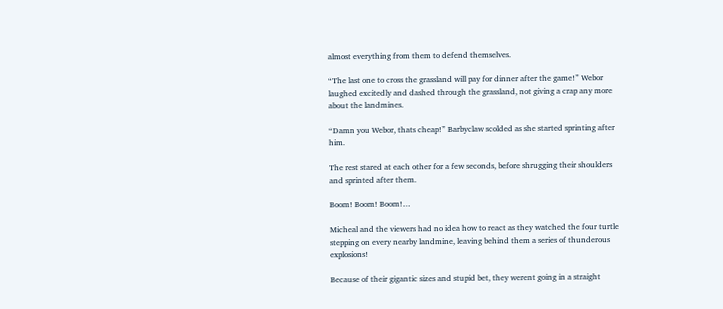almost everything from them to defend themselves.

“The last one to cross the grassland will pay for dinner after the game!” Webor laughed excitedly and dashed through the grassland, not giving a crap any more about the landmines.

“Damn you Webor, thats cheap!” Barbyclaw scolded as she started sprinting after him.

The rest stared at each other for a few seconds, before shrugging their shoulders and sprinted after them.

Boom! Boom! Boom!…

Micheal and the viewers had no idea how to react as they watched the four turtle stepping on every nearby landmine, leaving behind them a series of thunderous explosions!

Because of their gigantic sizes and stupid bet, they werent going in a straight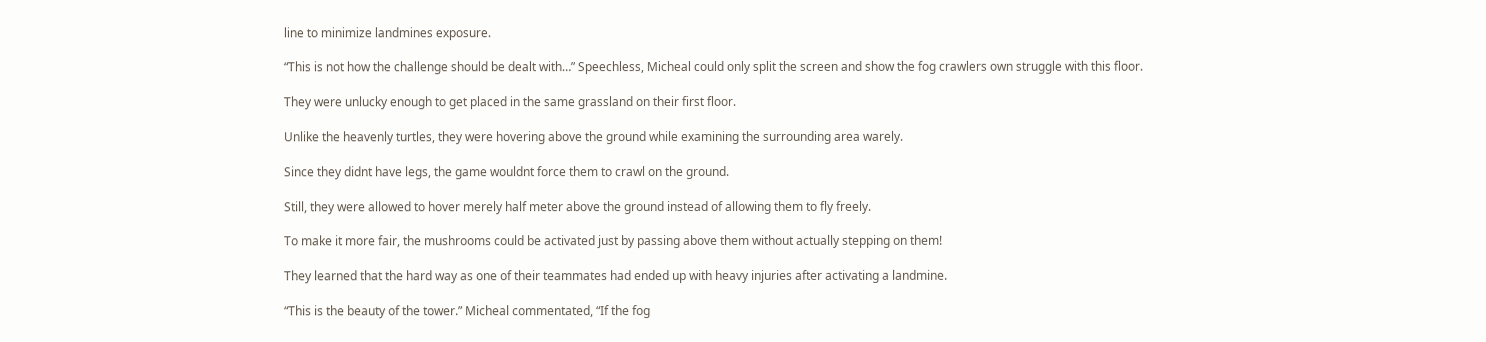line to minimize landmines exposure.

“This is not how the challenge should be dealt with…” Speechless, Micheal could only split the screen and show the fog crawlers own struggle with this floor.

They were unlucky enough to get placed in the same grassland on their first floor.

Unlike the heavenly turtles, they were hovering above the ground while examining the surrounding area warely.

Since they didnt have legs, the game wouldnt force them to crawl on the ground.

Still, they were allowed to hover merely half meter above the ground instead of allowing them to fly freely.

To make it more fair, the mushrooms could be activated just by passing above them without actually stepping on them!

They learned that the hard way as one of their teammates had ended up with heavy injuries after activating a landmine.

“This is the beauty of the tower.” Micheal commentated, “If the fog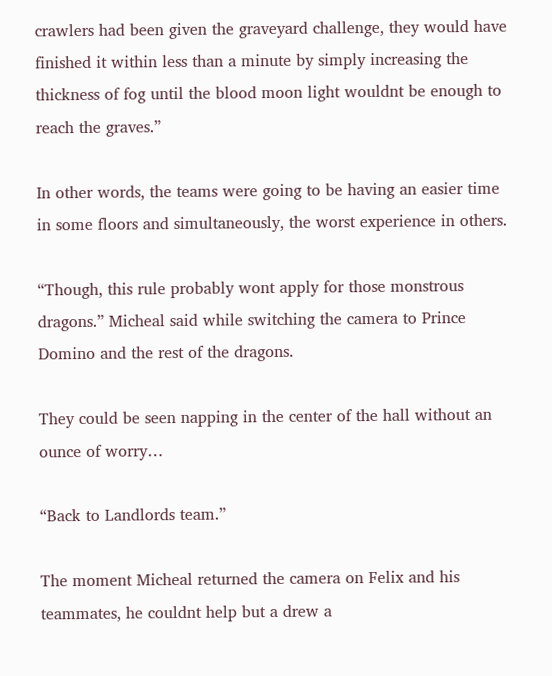crawlers had been given the graveyard challenge, they would have finished it within less than a minute by simply increasing the thickness of fog until the blood moon light wouldnt be enough to reach the graves.”

In other words, the teams were going to be having an easier time in some floors and simultaneously, the worst experience in others.

“Though, this rule probably wont apply for those monstrous dragons.” Micheal said while switching the camera to Prince Domino and the rest of the dragons.

They could be seen napping in the center of the hall without an ounce of worry…

“Back to Landlords team.”

The moment Micheal returned the camera on Felix and his teammates, he couldnt help but a drew a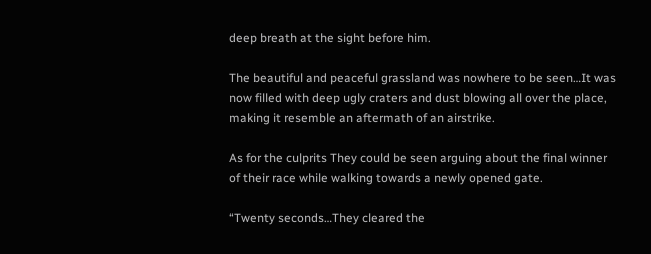deep breath at the sight before him.

The beautiful and peaceful grassland was nowhere to be seen…It was now filled with deep ugly craters and dust blowing all over the place, making it resemble an aftermath of an airstrike.

As for the culprits They could be seen arguing about the final winner of their race while walking towards a newly opened gate.

“Twenty seconds…They cleared the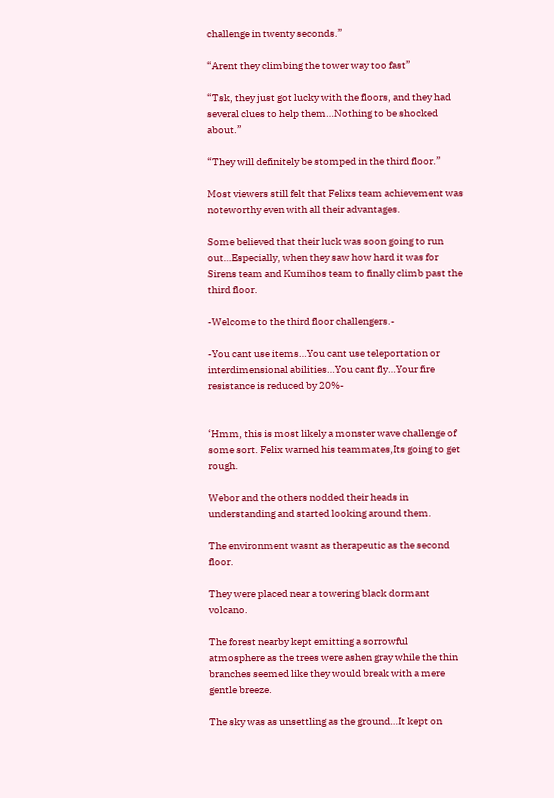challenge in twenty seconds.”

“Arent they climbing the tower way too fast”

“Tsk, they just got lucky with the floors, and they had several clues to help them…Nothing to be shocked about.”

“They will definitely be stomped in the third floor.”

Most viewers still felt that Felixs team achievement was noteworthy even with all their advantages.

Some believed that their luck was soon going to run out…Especially, when they saw how hard it was for Sirens team and Kumihos team to finally climb past the third floor.

-Welcome to the third floor challengers.-

-You cant use items…You cant use teleportation or interdimensional abilities…You cant fly…Your fire resistance is reduced by 20%-


‘Hmm, this is most likely a monster wave challenge of some sort. Felix warned his teammates,Its going to get rough.

Webor and the others nodded their heads in understanding and started looking around them.

The environment wasnt as therapeutic as the second floor.

They were placed near a towering black dormant volcano.

The forest nearby kept emitting a sorrowful atmosphere as the trees were ashen gray while the thin branches seemed like they would break with a mere gentle breeze.

The sky was as unsettling as the ground…It kept on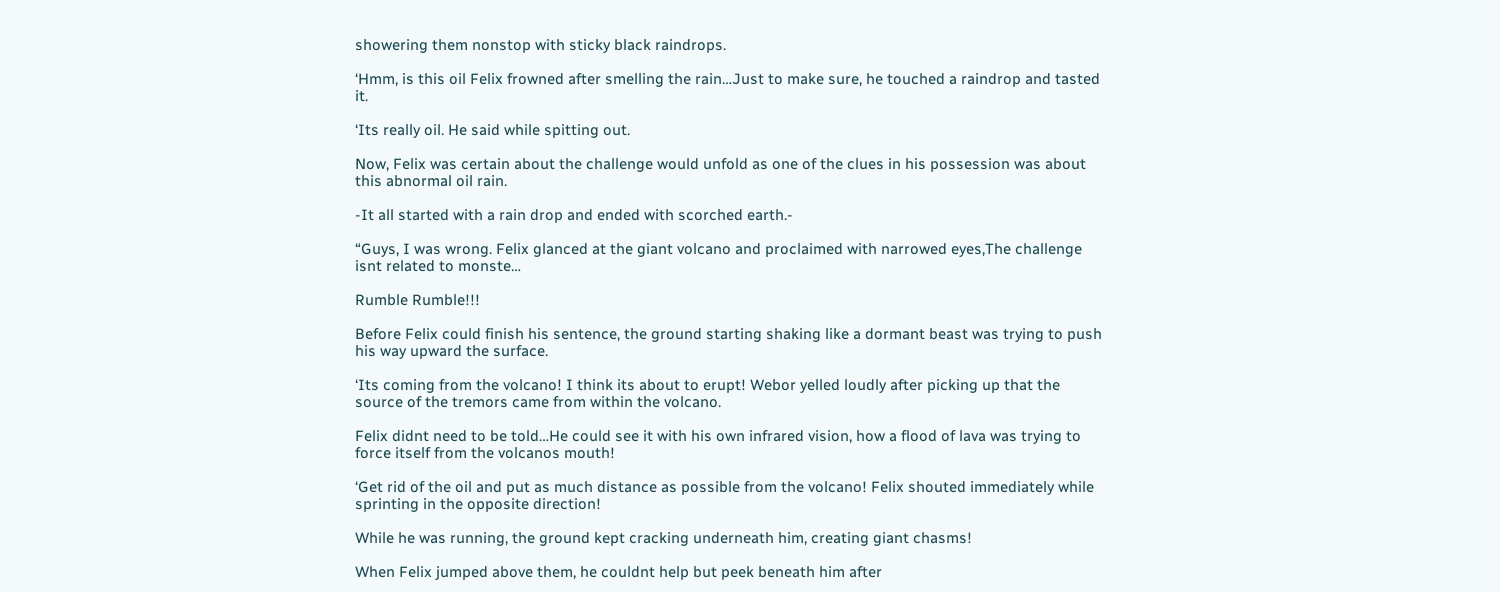showering them nonstop with sticky black raindrops.

‘Hmm, is this oil Felix frowned after smelling the rain…Just to make sure, he touched a raindrop and tasted it.

‘Its really oil. He said while spitting out.

Now, Felix was certain about the challenge would unfold as one of the clues in his possession was about this abnormal oil rain.

-It all started with a rain drop and ended with scorched earth.-

“Guys, I was wrong. Felix glanced at the giant volcano and proclaimed with narrowed eyes,The challenge isnt related to monste…

Rumble Rumble!!!

Before Felix could finish his sentence, the ground starting shaking like a dormant beast was trying to push his way upward the surface.

‘Its coming from the volcano! I think its about to erupt! Webor yelled loudly after picking up that the source of the tremors came from within the volcano.

Felix didnt need to be told…He could see it with his own infrared vision, how a flood of lava was trying to force itself from the volcanos mouth!

‘Get rid of the oil and put as much distance as possible from the volcano! Felix shouted immediately while sprinting in the opposite direction!

While he was running, the ground kept cracking underneath him, creating giant chasms!

When Felix jumped above them, he couldnt help but peek beneath him after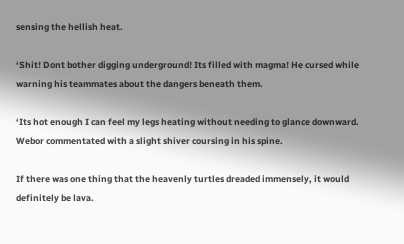sensing the hellish heat.

‘Shit! Dont bother digging underground! Its filled with magma! He cursed while warning his teammates about the dangers beneath them.

‘Its hot enough I can feel my legs heating without needing to glance downward. Webor commentated with a slight shiver coursing in his spine.

If there was one thing that the heavenly turtles dreaded immensely, it would definitely be lava.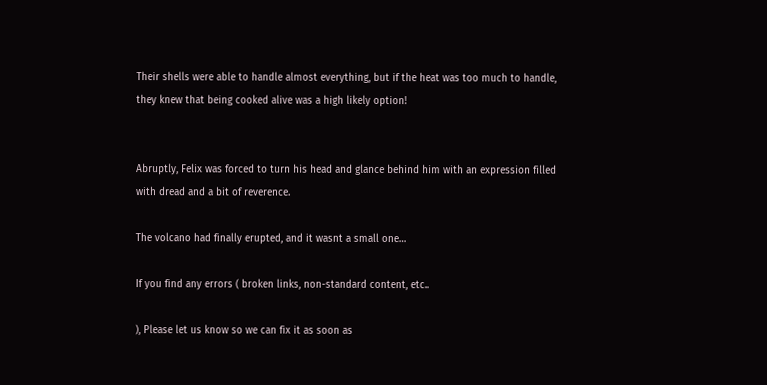Their shells were able to handle almost everything, but if the heat was too much to handle, they knew that being cooked alive was a high likely option!


Abruptly, Felix was forced to turn his head and glance behind him with an expression filled with dread and a bit of reverence.

The volcano had finally erupted, and it wasnt a small one…

If you find any errors ( broken links, non-standard content, etc..

), Please let us know so we can fix it as soon as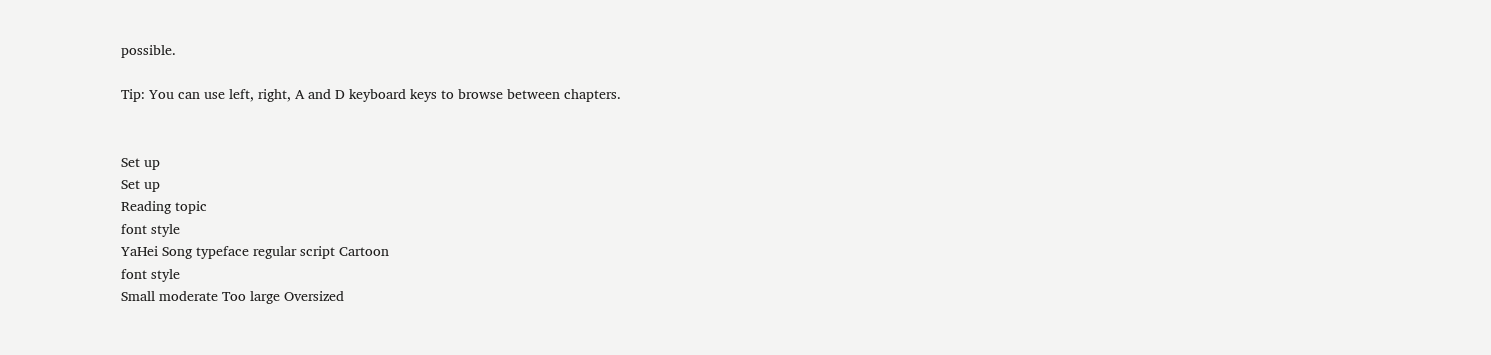possible.

Tip: You can use left, right, A and D keyboard keys to browse between chapters.


Set up
Set up
Reading topic
font style
YaHei Song typeface regular script Cartoon
font style
Small moderate Too large Oversized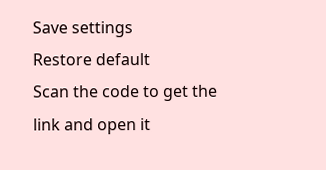Save settings
Restore default
Scan the code to get the link and open it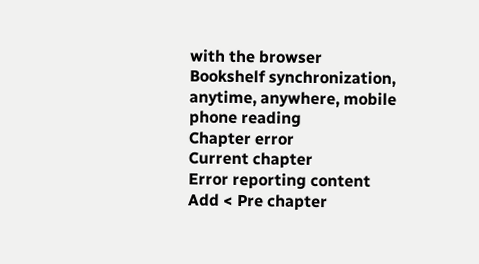with the browser
Bookshelf synchronization, anytime, anywhere, mobile phone reading
Chapter error
Current chapter
Error reporting content
Add < Pre chapter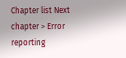Chapter list Next chapter > Error reporting